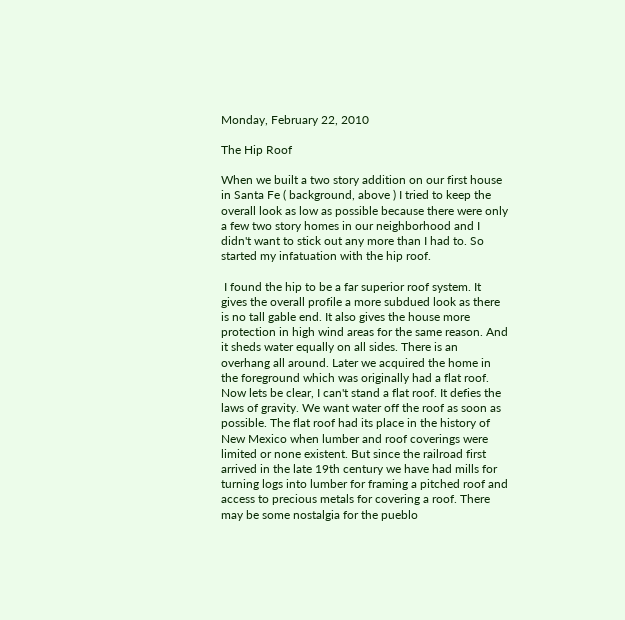Monday, February 22, 2010

The Hip Roof

When we built a two story addition on our first house in Santa Fe ( background, above ) I tried to keep the overall look as low as possible because there were only a few two story homes in our neighborhood and I didn't want to stick out any more than I had to. So started my infatuation with the hip roof.

 I found the hip to be a far superior roof system. It gives the overall profile a more subdued look as there is no tall gable end. It also gives the house more protection in high wind areas for the same reason. And it sheds water equally on all sides. There is an overhang all around. Later we acquired the home in the foreground which was originally had a flat roof. Now lets be clear, I can't stand a flat roof. It defies the laws of gravity. We want water off the roof as soon as possible. The flat roof had its place in the history of New Mexico when lumber and roof coverings were limited or none existent. But since the railroad first arrived in the late 19th century we have had mills for turning logs into lumber for framing a pitched roof and access to precious metals for covering a roof. There may be some nostalgia for the pueblo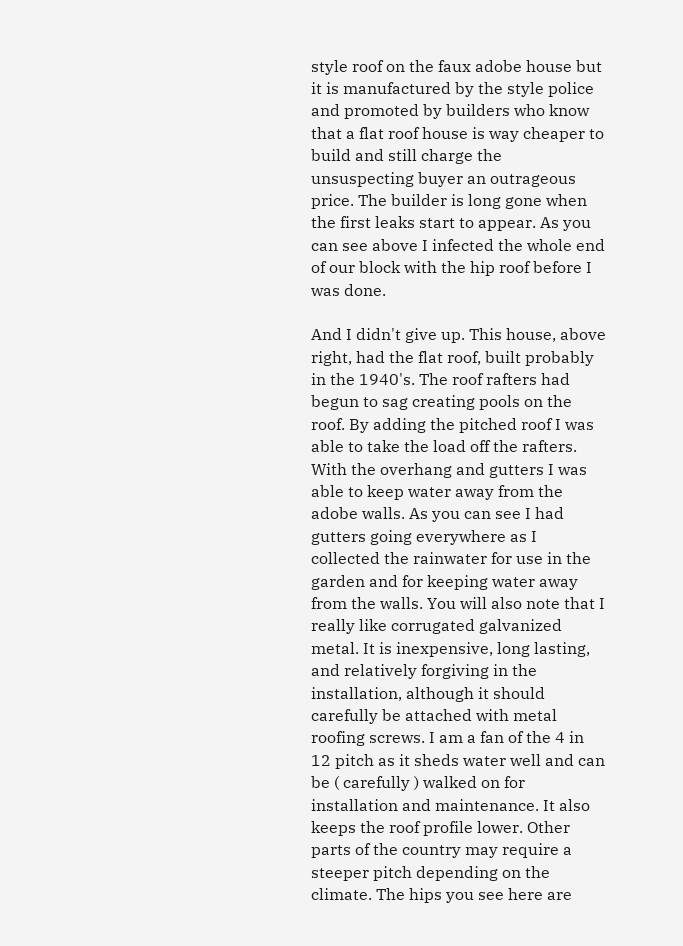style roof on the faux adobe house but it is manufactured by the style police and promoted by builders who know that a flat roof house is way cheaper to build and still charge the unsuspecting buyer an outrageous price. The builder is long gone when the first leaks start to appear. As you can see above I infected the whole end of our block with the hip roof before I was done.

And I didn't give up. This house, above right, had the flat roof, built probably in the 1940's. The roof rafters had begun to sag creating pools on the roof. By adding the pitched roof I was able to take the load off the rafters. With the overhang and gutters I was able to keep water away from the adobe walls. As you can see I had gutters going everywhere as I collected the rainwater for use in the garden and for keeping water away from the walls. You will also note that I really like corrugated galvanized metal. It is inexpensive, long lasting, and relatively forgiving in the installation, although it should carefully be attached with metal roofing screws. I am a fan of the 4 in 12 pitch as it sheds water well and can be ( carefully ) walked on for installation and maintenance. It also keeps the roof profile lower. Other parts of the country may require a steeper pitch depending on the climate. The hips you see here are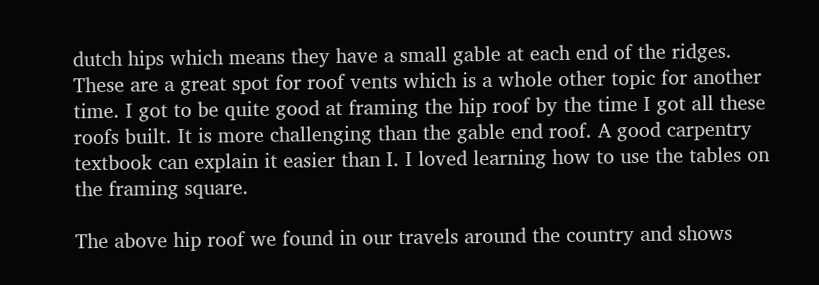dutch hips which means they have a small gable at each end of the ridges. These are a great spot for roof vents which is a whole other topic for another time. I got to be quite good at framing the hip roof by the time I got all these roofs built. It is more challenging than the gable end roof. A good carpentry textbook can explain it easier than I. I loved learning how to use the tables on the framing square.

The above hip roof we found in our travels around the country and shows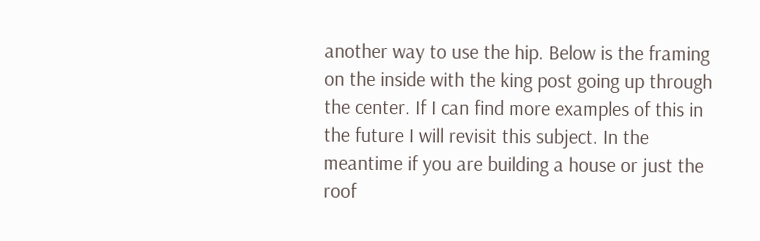another way to use the hip. Below is the framing on the inside with the king post going up through the center. If I can find more examples of this in the future I will revisit this subject. In the meantime if you are building a house or just the roof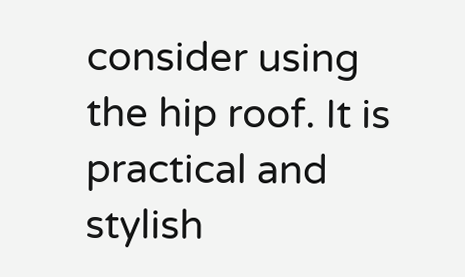consider using the hip roof. It is practical and stylish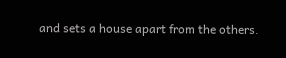and sets a house apart from the others.